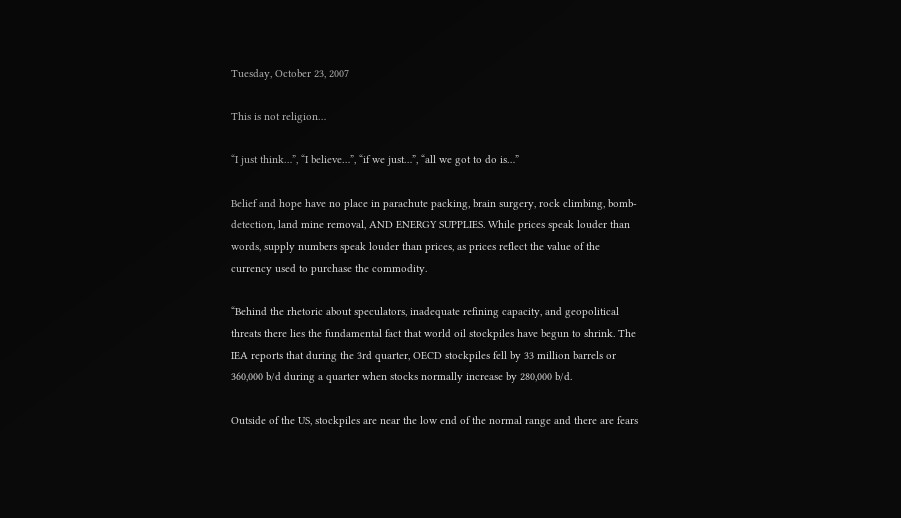Tuesday, October 23, 2007

This is not religion…

“I just think…”, “I believe…”, “if we just…”, “all we got to do is…”

Belief and hope have no place in parachute packing, brain surgery, rock climbing, bomb-detection, land mine removal, AND ENERGY SUPPLIES. While prices speak louder than words, supply numbers speak louder than prices, as prices reflect the value of the currency used to purchase the commodity.

“Behind the rhetoric about speculators, inadequate refining capacity, and geopolitical threats there lies the fundamental fact that world oil stockpiles have begun to shrink. The IEA reports that during the 3rd quarter, OECD stockpiles fell by 33 million barrels or 360,000 b/d during a quarter when stocks normally increase by 280,000 b/d.

Outside of the US, stockpiles are near the low end of the normal range and there are fears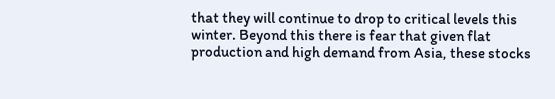that they will continue to drop to critical levels this winter. Beyond this there is fear that given flat production and high demand from Asia, these stocks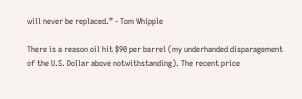will never be replaced.” - Tom Whipple

There is a reason oil hit $90 per barrel (my underhanded disparagement of the U.S. Dollar above notwithstanding). The recent price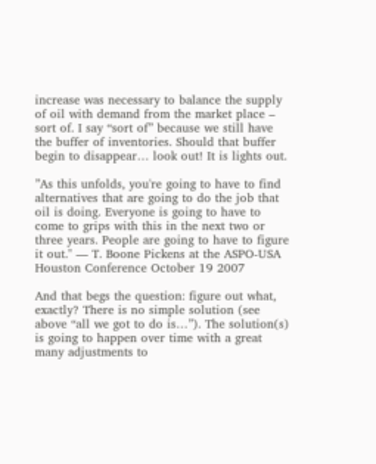increase was necessary to balance the supply of oil with demand from the market place – sort of. I say “sort of” because we still have the buffer of inventories. Should that buffer begin to disappear… look out! It is lights out.

”As this unfolds, you're going to have to find alternatives that are going to do the job that oil is doing. Everyone is going to have to come to grips with this in the next two or three years. People are going to have to figure it out.'' — T. Boone Pickens at the ASPO-USA Houston Conference October 19 2007

And that begs the question: figure out what, exactly? There is no simple solution (see above “all we got to do is…”). The solution(s) is going to happen over time with a great many adjustments to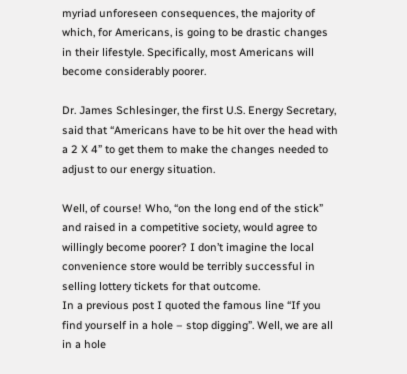myriad unforeseen consequences, the majority of which, for Americans, is going to be drastic changes in their lifestyle. Specifically, most Americans will become considerably poorer.

Dr. James Schlesinger, the first U.S. Energy Secretary, said that “Americans have to be hit over the head with a 2 X 4” to get them to make the changes needed to adjust to our energy situation.

Well, of course! Who, “on the long end of the stick” and raised in a competitive society, would agree to willingly become poorer? I don’t imagine the local convenience store would be terribly successful in selling lottery tickets for that outcome.
In a previous post I quoted the famous line “If you find yourself in a hole – stop digging”. Well, we are all in a hole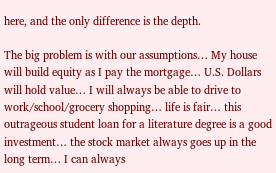here, and the only difference is the depth.

The big problem is with our assumptions… My house will build equity as I pay the mortgage… U.S. Dollars will hold value… I will always be able to drive to work/school/grocery shopping… life is fair… this outrageous student loan for a literature degree is a good investment… the stock market always goes up in the long term… I can always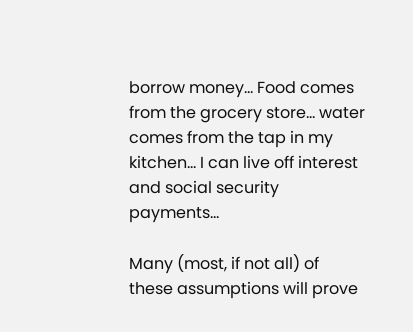borrow money… Food comes from the grocery store… water comes from the tap in my kitchen… I can live off interest and social security payments…

Many (most, if not all) of these assumptions will prove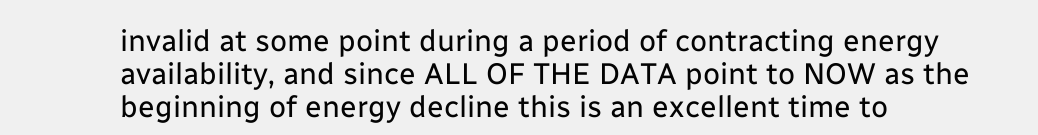invalid at some point during a period of contracting energy availability, and since ALL OF THE DATA point to NOW as the beginning of energy decline this is an excellent time to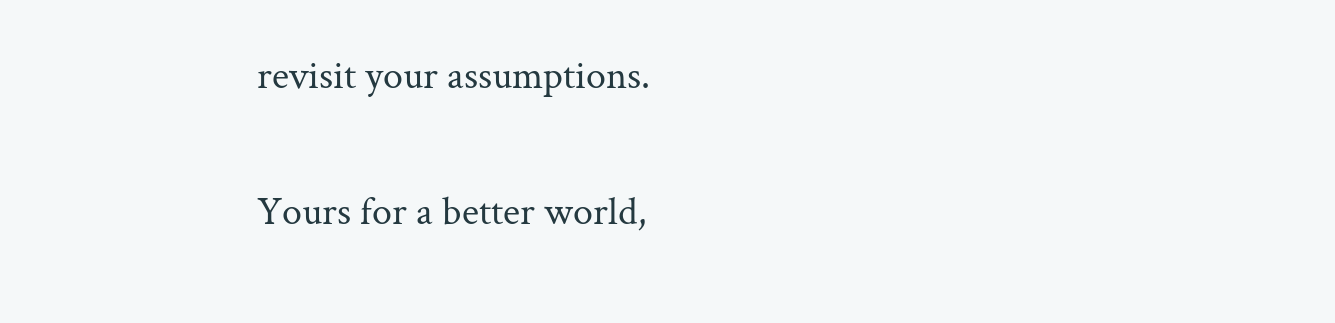revisit your assumptions.

Yours for a better world,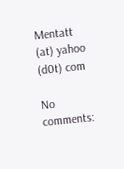Mentatt (at) yahoo (d0t) com

No comments: